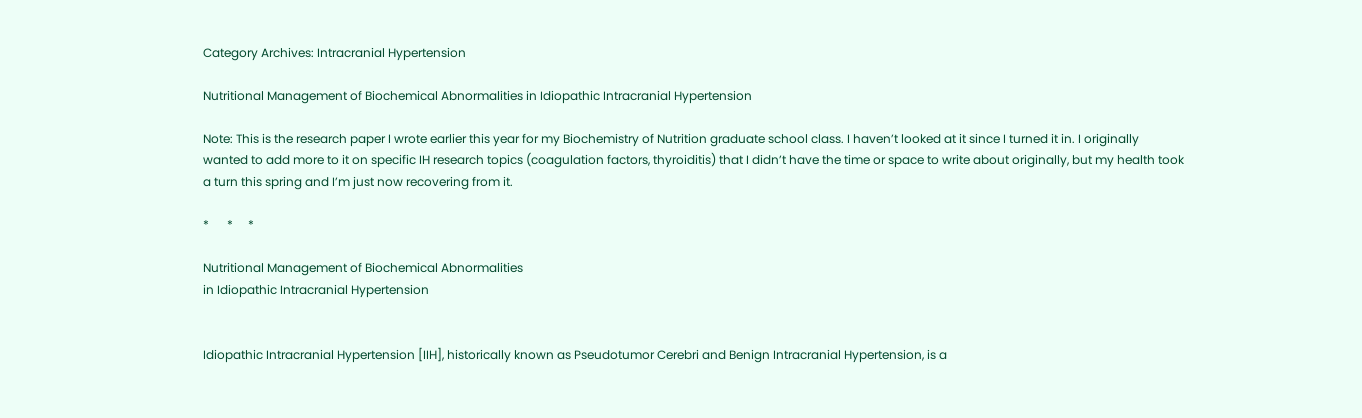Category Archives: Intracranial Hypertension

Nutritional Management of Biochemical Abnormalities in Idiopathic Intracranial Hypertension

Note: This is the research paper I wrote earlier this year for my Biochemistry of Nutrition graduate school class. I haven’t looked at it since I turned it in. I originally wanted to add more to it on specific IH research topics (coagulation factors, thyroiditis) that I didn’t have the time or space to write about originally, but my health took a turn this spring and I’m just now recovering from it.

*      *     *

Nutritional Management of Biochemical Abnormalities
in Idiopathic Intracranial Hypertension


Idiopathic Intracranial Hypertension [IIH], historically known as Pseudotumor Cerebri and Benign Intracranial Hypertension, is a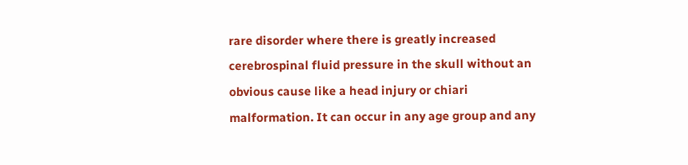rare disorder where there is greatly increased cerebrospinal fluid pressure in the skull without an obvious cause like a head injury or chiari malformation. It can occur in any age group and any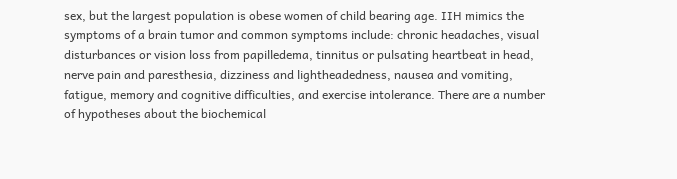sex, but the largest population is obese women of child bearing age. IIH mimics the symptoms of a brain tumor and common symptoms include: chronic headaches, visual disturbances or vision loss from papilledema, tinnitus or pulsating heartbeat in head, nerve pain and paresthesia, dizziness and lightheadedness, nausea and vomiting, fatigue, memory and cognitive difficulties, and exercise intolerance. There are a number of hypotheses about the biochemical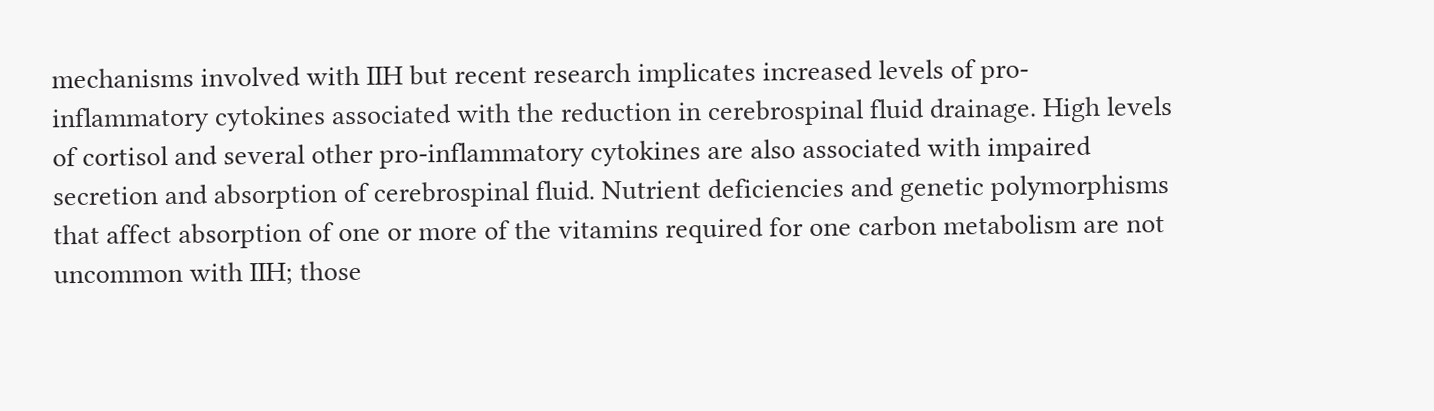mechanisms involved with IIH but recent research implicates increased levels of pro-inflammatory cytokines associated with the reduction in cerebrospinal fluid drainage. High levels of cortisol and several other pro-inflammatory cytokines are also associated with impaired secretion and absorption of cerebrospinal fluid. Nutrient deficiencies and genetic polymorphisms that affect absorption of one or more of the vitamins required for one carbon metabolism are not uncommon with IIH; those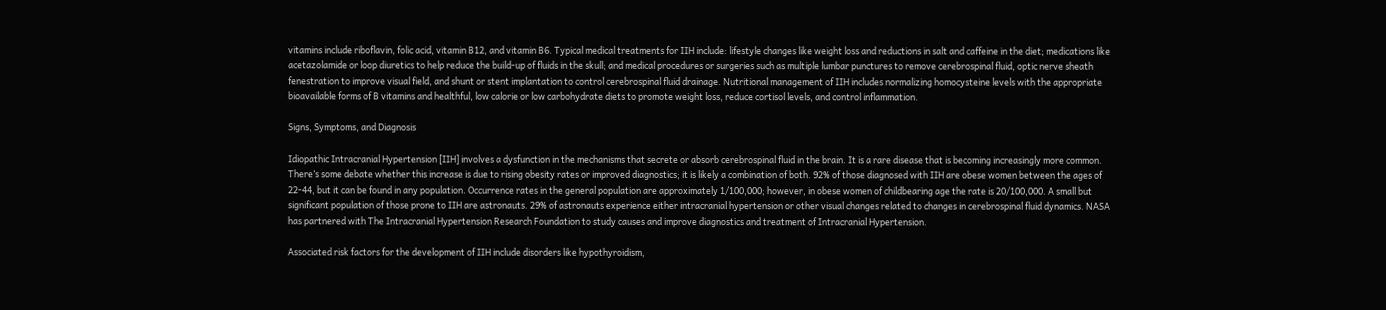vitamins include riboflavin, folic acid, vitamin B12, and vitamin B6. Typical medical treatments for IIH include: lifestyle changes like weight loss and reductions in salt and caffeine in the diet; medications like acetazolamide or loop diuretics to help reduce the build-up of fluids in the skull; and medical procedures or surgeries such as multiple lumbar punctures to remove cerebrospinal fluid, optic nerve sheath fenestration to improve visual field, and shunt or stent implantation to control cerebrospinal fluid drainage. Nutritional management of IIH includes normalizing homocysteine levels with the appropriate bioavailable forms of B vitamins and healthful, low calorie or low carbohydrate diets to promote weight loss, reduce cortisol levels, and control inflammation.

Signs, Symptoms, and Diagnosis

Idiopathic Intracranial Hypertension [IIH] involves a dysfunction in the mechanisms that secrete or absorb cerebrospinal fluid in the brain. It is a rare disease that is becoming increasingly more common. There’s some debate whether this increase is due to rising obesity rates or improved diagnostics; it is likely a combination of both. 92% of those diagnosed with IIH are obese women between the ages of 22-44, but it can be found in any population. Occurrence rates in the general population are approximately 1/100,000; however, in obese women of childbearing age the rate is 20/100,000. A small but significant population of those prone to IIH are astronauts. 29% of astronauts experience either intracranial hypertension or other visual changes related to changes in cerebrospinal fluid dynamics. NASA has partnered with The Intracranial Hypertension Research Foundation to study causes and improve diagnostics and treatment of Intracranial Hypertension.

Associated risk factors for the development of IIH include disorders like hypothyroidism,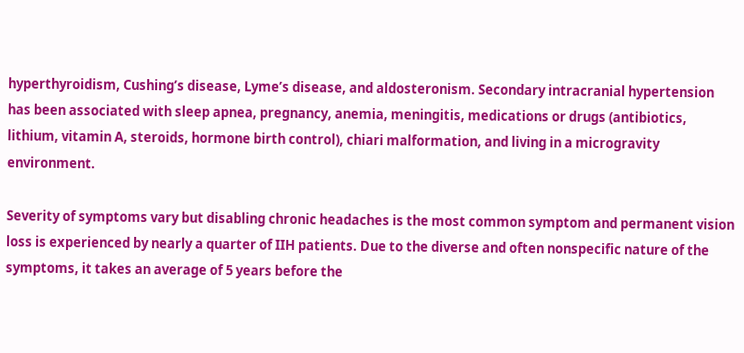hyperthyroidism, Cushing’s disease, Lyme’s disease, and aldosteronism. Secondary intracranial hypertension has been associated with sleep apnea, pregnancy, anemia, meningitis, medications or drugs (antibiotics, lithium, vitamin A, steroids, hormone birth control), chiari malformation, and living in a microgravity environment.

Severity of symptoms vary but disabling chronic headaches is the most common symptom and permanent vision loss is experienced by nearly a quarter of IIH patients. Due to the diverse and often nonspecific nature of the symptoms, it takes an average of 5 years before the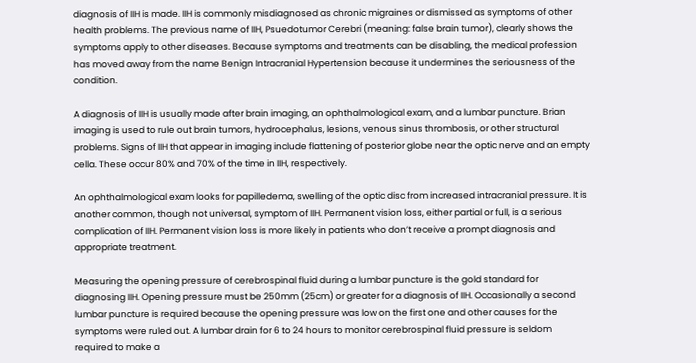diagnosis of IIH is made. IIH is commonly misdiagnosed as chronic migraines or dismissed as symptoms of other health problems. The previous name of IIH, Psuedotumor Cerebri (meaning: false brain tumor), clearly shows the symptoms apply to other diseases. Because symptoms and treatments can be disabling, the medical profession has moved away from the name Benign Intracranial Hypertension because it undermines the seriousness of the condition.

A diagnosis of IIH is usually made after brain imaging, an ophthalmological exam, and a lumbar puncture. Brian imaging is used to rule out brain tumors, hydrocephalus, lesions, venous sinus thrombosis, or other structural problems. Signs of IIH that appear in imaging include flattening of posterior globe near the optic nerve and an empty cella. These occur 80% and 70% of the time in IIH, respectively.

An ophthalmological exam looks for papilledema, swelling of the optic disc from increased intracranial pressure. It is another common, though not universal, symptom of IIH. Permanent vision loss, either partial or full, is a serious complication of IIH. Permanent vision loss is more likely in patients who don’t receive a prompt diagnosis and appropriate treatment.

Measuring the opening pressure of cerebrospinal fluid during a lumbar puncture is the gold standard for diagnosing IIH. Opening pressure must be 250mm (25cm) or greater for a diagnosis of IIH. Occasionally a second lumbar puncture is required because the opening pressure was low on the first one and other causes for the symptoms were ruled out. A lumbar drain for 6 to 24 hours to monitor cerebrospinal fluid pressure is seldom required to make a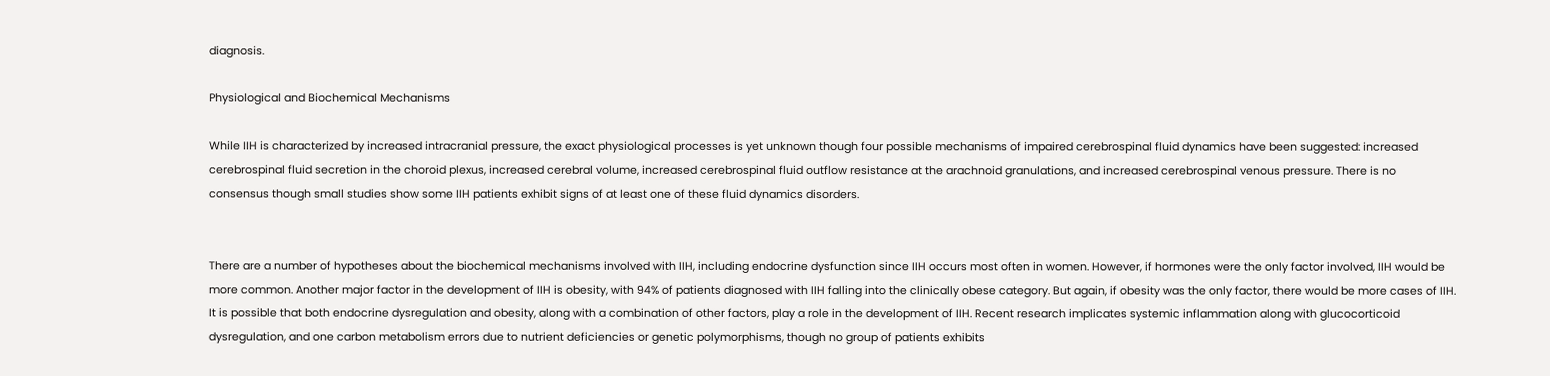diagnosis.

Physiological and Biochemical Mechanisms

While IIH is characterized by increased intracranial pressure, the exact physiological processes is yet unknown though four possible mechanisms of impaired cerebrospinal fluid dynamics have been suggested: increased cerebrospinal fluid secretion in the choroid plexus, increased cerebral volume, increased cerebrospinal fluid outflow resistance at the arachnoid granulations, and increased cerebrospinal venous pressure. There is no consensus though small studies show some IIH patients exhibit signs of at least one of these fluid dynamics disorders.


There are a number of hypotheses about the biochemical mechanisms involved with IIH, including endocrine dysfunction since IIH occurs most often in women. However, if hormones were the only factor involved, IIH would be more common. Another major factor in the development of IIH is obesity, with 94% of patients diagnosed with IIH falling into the clinically obese category. But again, if obesity was the only factor, there would be more cases of IIH. It is possible that both endocrine dysregulation and obesity, along with a combination of other factors, play a role in the development of IIH. Recent research implicates systemic inflammation along with glucocorticoid dysregulation, and one carbon metabolism errors due to nutrient deficiencies or genetic polymorphisms, though no group of patients exhibits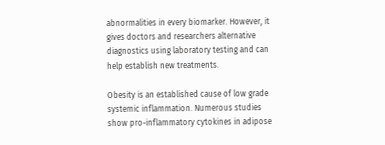abnormalities in every biomarker. However, it gives doctors and researchers alternative diagnostics using laboratory testing and can help establish new treatments.

Obesity is an established cause of low grade systemic inflammation. Numerous studies show pro-inflammatory cytokines in adipose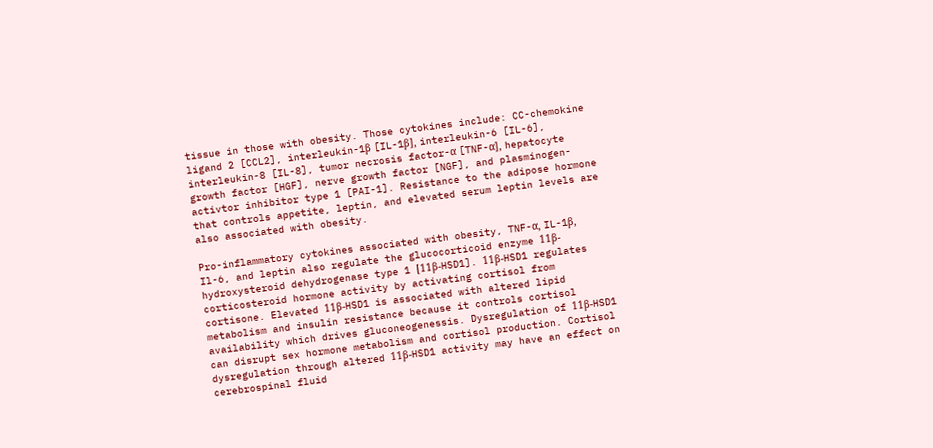tissue in those with obesity. Those cytokines include: CC-chemokine ligand 2 [CCL2], interleukin-1β [IL-1β], interleukin-6 [IL-6], interleukin-8 [IL-8], tumor necrosis factor-α [TNF-α], hepatocyte growth factor [HGF], nerve growth factor [NGF], and plasminogen-activtor inhibitor type 1 [PAI-1]. Resistance to the adipose hormone that controls appetite, leptin, and elevated serum leptin levels are also associated with obesity.

Pro-inflammatory cytokines associated with obesity, TNF-α, IL-1β, Il-6, and leptin also regulate the glucocorticoid enzyme 11β-hydroxysteroid dehydrogenase type 1 [11β-HSD1]. 11β-HSD1 regulates corticosteroid hormone activity by activating cortisol from cortisone. Elevated 11β-HSD1 is associated with altered lipid metabolism and insulin resistance because it controls cortisol availability which drives gluconeogenessis. Dysregulation of 11β-HSD1 can disrupt sex hormone metabolism and cortisol production. Cortisol dysregulation through altered 11β-HSD1 activity may have an effect on cerebrospinal fluid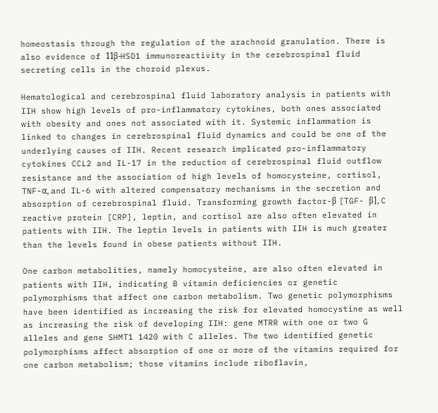homeostasis through the regulation of the arachnoid granulation. There is also evidence of 11β-HSD1 immunoreactivity in the cerebrospinal fluid secreting cells in the choroid plexus.

Hematological and cerebrospinal fluid laboratory analysis in patients with IIH show high levels of pro-inflammatory cytokines, both ones associated with obesity and ones not associated with it. Systemic inflammation is linked to changes in cerebrospinal fluid dynamics and could be one of the underlying causes of IIH. Recent research implicated pro-inflammatory cytokines CCL2 and IL-17 in the reduction of cerebrospinal fluid outflow resistance and the association of high levels of homocysteine, cortisol, TNF-α, and IL-6 with altered compensatory mechanisms in the secretion and absorption of cerebrospinal fluid. Transforming growth factor-β [TGF- β], C reactive protein [CRP], leptin, and cortisol are also often elevated in patients with IIH. The leptin levels in patients with IIH is much greater than the levels found in obese patients without IIH.

One carbon metabolities, namely homocysteine, are also often elevated in patients with IIH, indicating B vitamin deficiencies or genetic polymorphisms that affect one carbon metabolism. Two genetic polymorphisms have been identified as increasing the risk for elevated homocystine as well as increasing the risk of developing IIH: gene MTRR with one or two G alleles and gene SHMT1 1420 with C alleles. The two identified genetic polymorphisms affect absorption of one or more of the vitamins required for one carbon metabolism; those vitamins include riboflavin,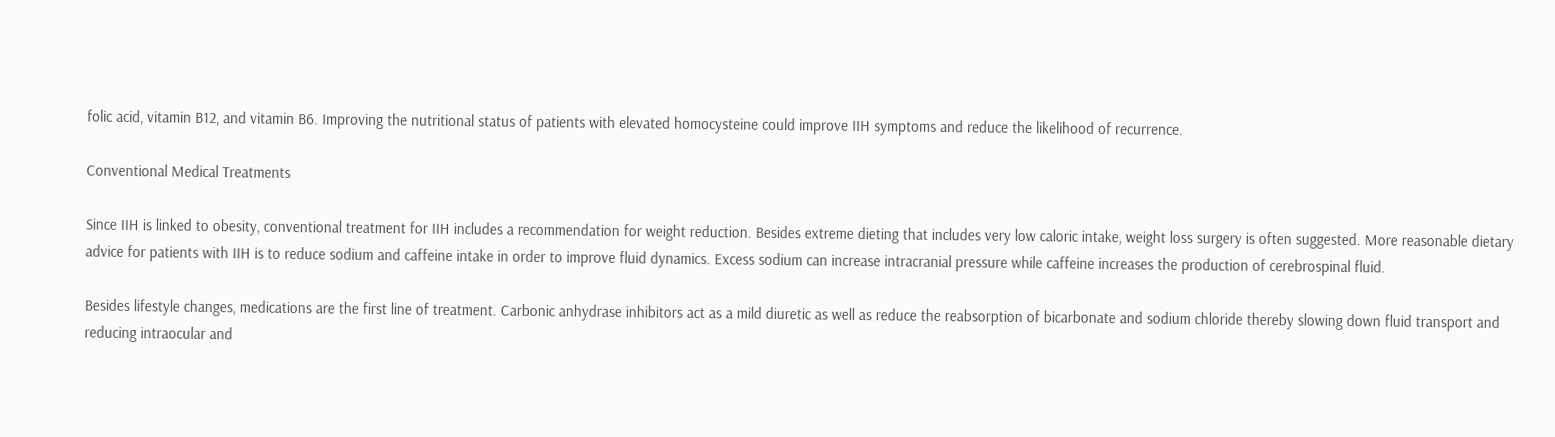folic acid, vitamin B12, and vitamin B6. Improving the nutritional status of patients with elevated homocysteine could improve IIH symptoms and reduce the likelihood of recurrence.

Conventional Medical Treatments

Since IIH is linked to obesity, conventional treatment for IIH includes a recommendation for weight reduction. Besides extreme dieting that includes very low caloric intake, weight loss surgery is often suggested. More reasonable dietary advice for patients with IIH is to reduce sodium and caffeine intake in order to improve fluid dynamics. Excess sodium can increase intracranial pressure while caffeine increases the production of cerebrospinal fluid.

Besides lifestyle changes, medications are the first line of treatment. Carbonic anhydrase inhibitors act as a mild diuretic as well as reduce the reabsorption of bicarbonate and sodium chloride thereby slowing down fluid transport and reducing intraocular and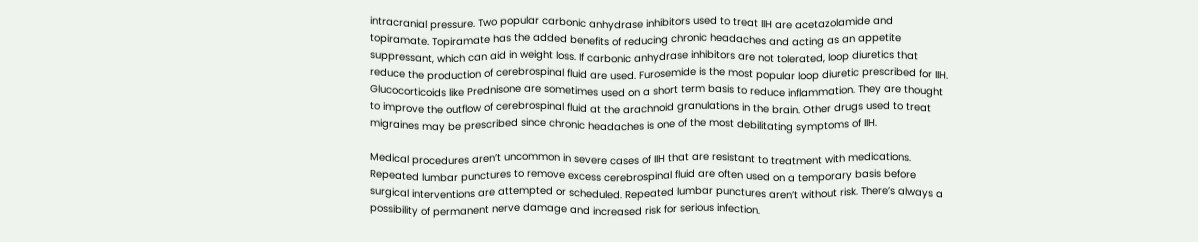intracranial pressure. Two popular carbonic anhydrase inhibitors used to treat IIH are acetazolamide and topiramate. Topiramate has the added benefits of reducing chronic headaches and acting as an appetite suppressant, which can aid in weight loss. If carbonic anhydrase inhibitors are not tolerated, loop diuretics that reduce the production of cerebrospinal fluid are used. Furosemide is the most popular loop diuretic prescribed for IIH. Glucocorticoids like Prednisone are sometimes used on a short term basis to reduce inflammation. They are thought to improve the outflow of cerebrospinal fluid at the arachnoid granulations in the brain. Other drugs used to treat migraines may be prescribed since chronic headaches is one of the most debilitating symptoms of IIH.

Medical procedures aren’t uncommon in severe cases of IIH that are resistant to treatment with medications. Repeated lumbar punctures to remove excess cerebrospinal fluid are often used on a temporary basis before surgical interventions are attempted or scheduled. Repeated lumbar punctures aren’t without risk. There’s always a possibility of permanent nerve damage and increased risk for serious infection.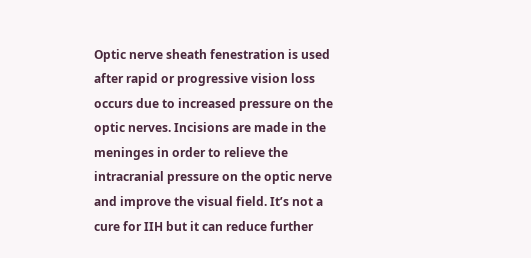Optic nerve sheath fenestration is used after rapid or progressive vision loss occurs due to increased pressure on the optic nerves. Incisions are made in the meninges in order to relieve the intracranial pressure on the optic nerve and improve the visual field. It’s not a cure for IIH but it can reduce further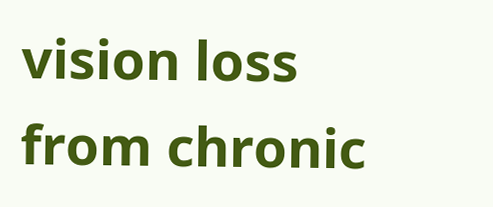vision loss from chronic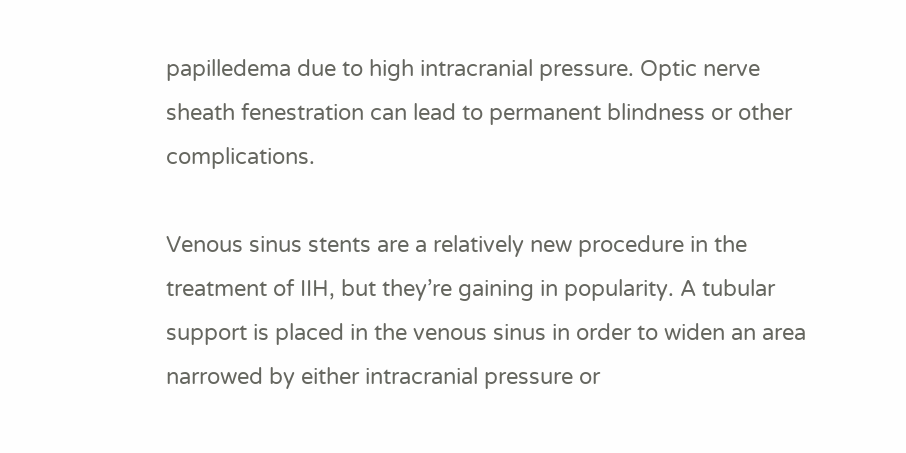papilledema due to high intracranial pressure. Optic nerve sheath fenestration can lead to permanent blindness or other complications.

Venous sinus stents are a relatively new procedure in the treatment of IIH, but they’re gaining in popularity. A tubular support is placed in the venous sinus in order to widen an area narrowed by either intracranial pressure or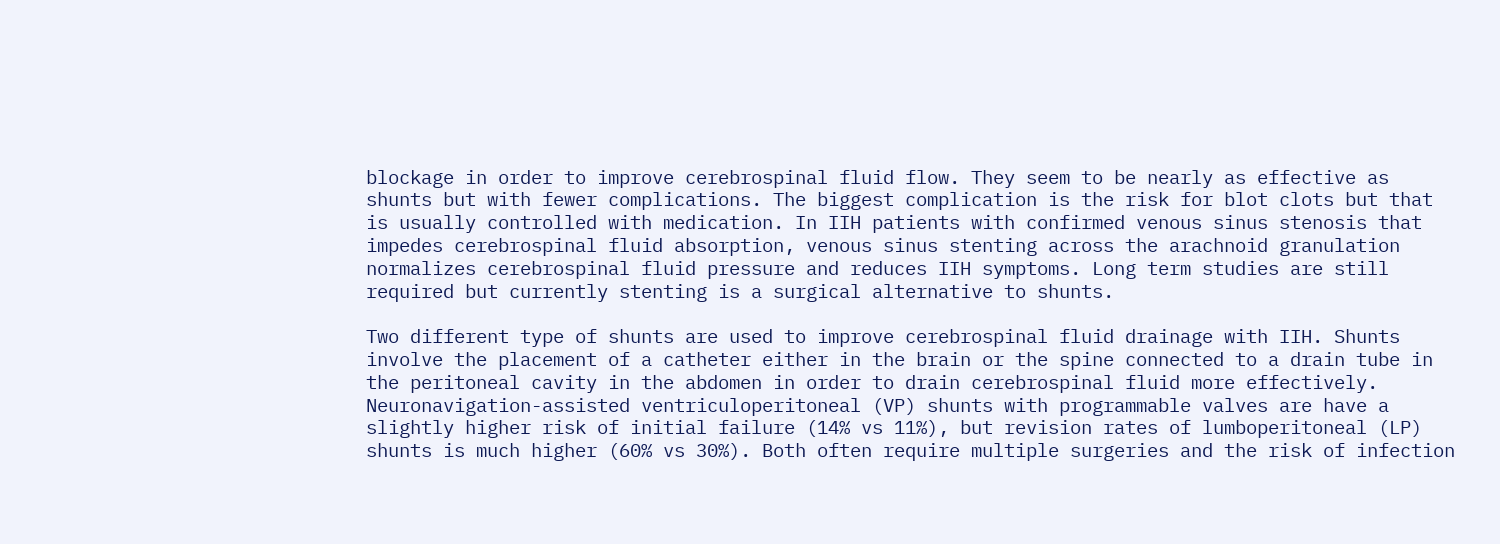blockage in order to improve cerebrospinal fluid flow. They seem to be nearly as effective as shunts but with fewer complications. The biggest complication is the risk for blot clots but that is usually controlled with medication. In IIH patients with confirmed venous sinus stenosis that impedes cerebrospinal fluid absorption, venous sinus stenting across the arachnoid granulation normalizes cerebrospinal fluid pressure and reduces IIH symptoms. Long term studies are still required but currently stenting is a surgical alternative to shunts.

Two different type of shunts are used to improve cerebrospinal fluid drainage with IIH. Shunts involve the placement of a catheter either in the brain or the spine connected to a drain tube in the peritoneal cavity in the abdomen in order to drain cerebrospinal fluid more effectively. Neuronavigation-assisted ventriculoperitoneal (VP) shunts with programmable valves are have a slightly higher risk of initial failure (14% vs 11%), but revision rates of lumboperitoneal (LP) shunts is much higher (60% vs 30%). Both often require multiple surgeries and the risk of infection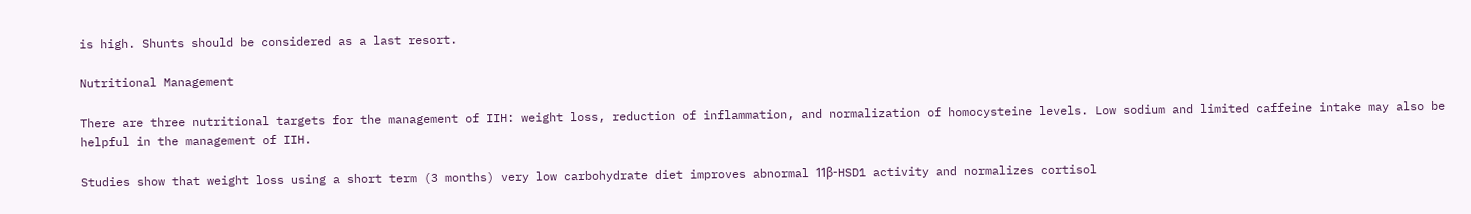is high. Shunts should be considered as a last resort.

Nutritional Management

There are three nutritional targets for the management of IIH: weight loss, reduction of inflammation, and normalization of homocysteine levels. Low sodium and limited caffeine intake may also be helpful in the management of IIH.

Studies show that weight loss using a short term (3 months) very low carbohydrate diet improves abnormal 11β-HSD1 activity and normalizes cortisol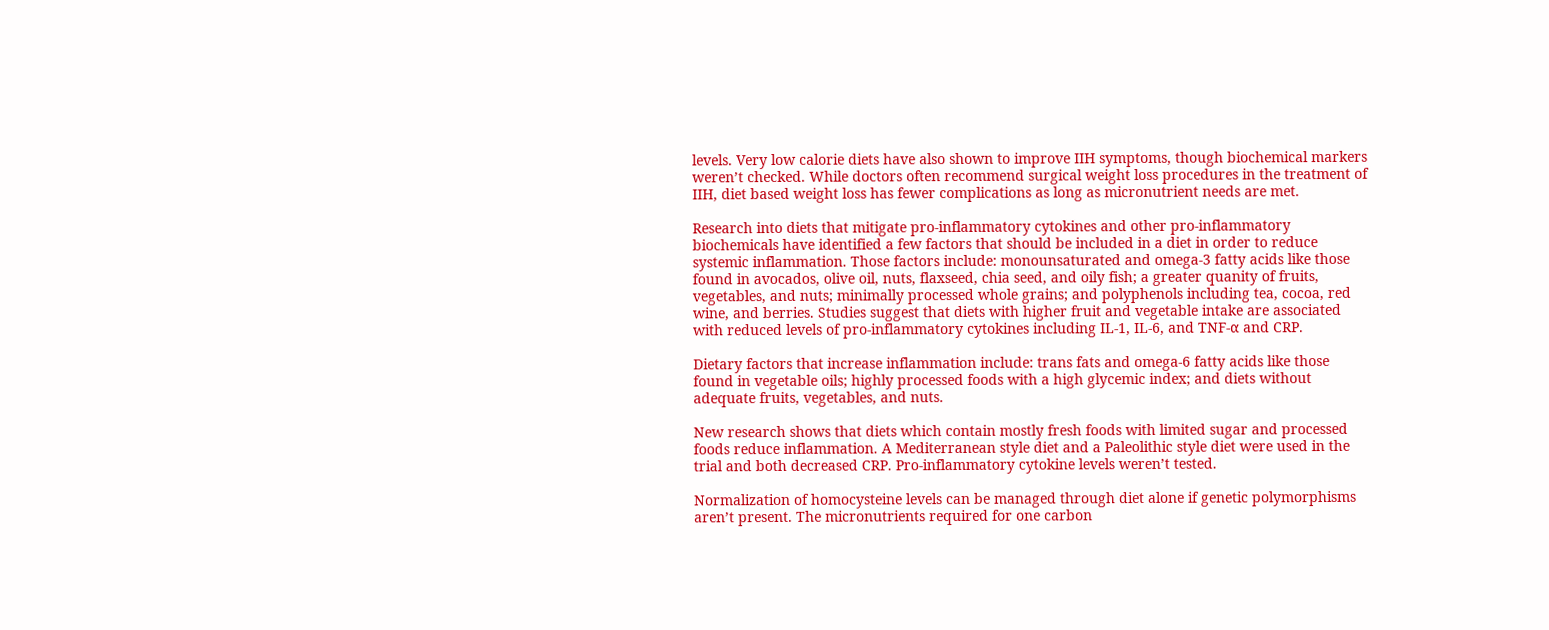levels. Very low calorie diets have also shown to improve IIH symptoms, though biochemical markers weren’t checked. While doctors often recommend surgical weight loss procedures in the treatment of IIH, diet based weight loss has fewer complications as long as micronutrient needs are met.

Research into diets that mitigate pro-inflammatory cytokines and other pro-inflammatory biochemicals have identified a few factors that should be included in a diet in order to reduce systemic inflammation. Those factors include: monounsaturated and omega-3 fatty acids like those found in avocados, olive oil, nuts, flaxseed, chia seed, and oily fish; a greater quanity of fruits, vegetables, and nuts; minimally processed whole grains; and polyphenols including tea, cocoa, red wine, and berries. Studies suggest that diets with higher fruit and vegetable intake are associated with reduced levels of pro-inflammatory cytokines including IL-1, IL-6, and TNF-α and CRP.

Dietary factors that increase inflammation include: trans fats and omega-6 fatty acids like those found in vegetable oils; highly processed foods with a high glycemic index; and diets without adequate fruits, vegetables, and nuts.

New research shows that diets which contain mostly fresh foods with limited sugar and processed foods reduce inflammation. A Mediterranean style diet and a Paleolithic style diet were used in the trial and both decreased CRP. Pro-inflammatory cytokine levels weren’t tested.

Normalization of homocysteine levels can be managed through diet alone if genetic polymorphisms aren’t present. The micronutrients required for one carbon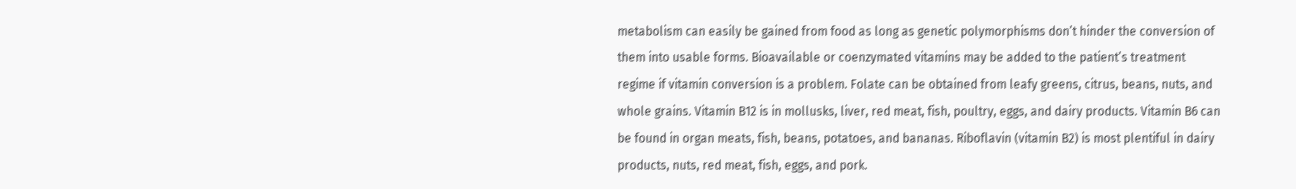metabolism can easily be gained from food as long as genetic polymorphisms don’t hinder the conversion of them into usable forms. Bioavailable or coenzymated vitamins may be added to the patient’s treatment regime if vitamin conversion is a problem. Folate can be obtained from leafy greens, citrus, beans, nuts, and whole grains. Vitamin B12 is in mollusks, liver, red meat, fish, poultry, eggs, and dairy products. Vitamin B6 can be found in organ meats, fish, beans, potatoes, and bananas. Riboflavin (vitamin B2) is most plentiful in dairy products, nuts, red meat, fish, eggs, and pork.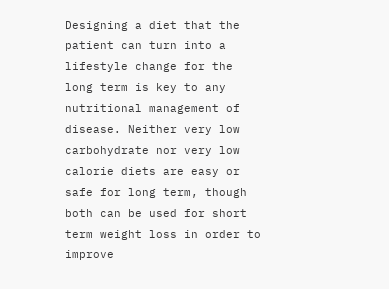Designing a diet that the patient can turn into a lifestyle change for the long term is key to any nutritional management of disease. Neither very low carbohydrate nor very low calorie diets are easy or safe for long term, though both can be used for short term weight loss in order to improve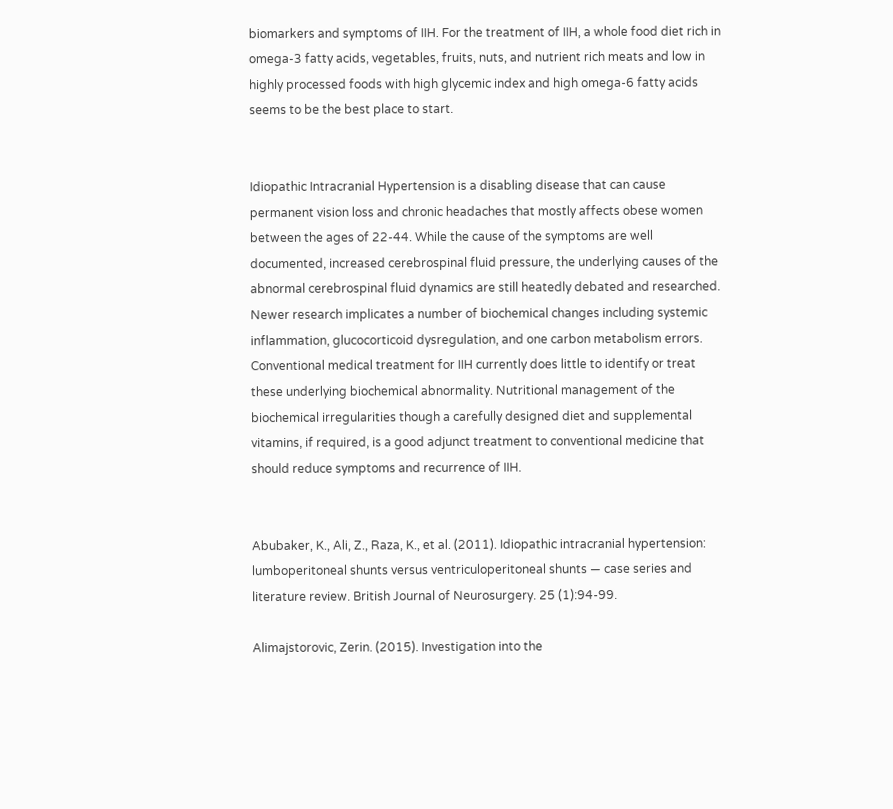biomarkers and symptoms of IIH. For the treatment of IIH, a whole food diet rich in omega-3 fatty acids, vegetables, fruits, nuts, and nutrient rich meats and low in highly processed foods with high glycemic index and high omega-6 fatty acids seems to be the best place to start.


Idiopathic Intracranial Hypertension is a disabling disease that can cause permanent vision loss and chronic headaches that mostly affects obese women between the ages of 22-44. While the cause of the symptoms are well documented, increased cerebrospinal fluid pressure, the underlying causes of the abnormal cerebrospinal fluid dynamics are still heatedly debated and researched. Newer research implicates a number of biochemical changes including systemic inflammation, glucocorticoid dysregulation, and one carbon metabolism errors. Conventional medical treatment for IIH currently does little to identify or treat these underlying biochemical abnormality. Nutritional management of the biochemical irregularities though a carefully designed diet and supplemental vitamins, if required, is a good adjunct treatment to conventional medicine that should reduce symptoms and recurrence of IIH.


Abubaker, K., Ali, Z., Raza, K., et al. (2011). Idiopathic intracranial hypertension: lumboperitoneal shunts versus ventriculoperitoneal shunts — case series and literature review. British Journal of Neurosurgery. 25 (1):94-99.

Alimajstorovic, Zerin. (2015). Investigation into the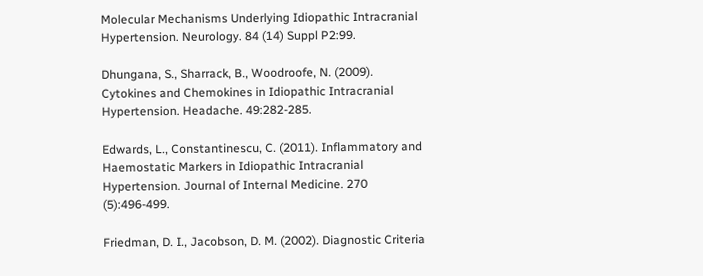Molecular Mechanisms Underlying Idiopathic Intracranial Hypertension. Neurology. 84 (14) Suppl P2:99.

Dhungana, S., Sharrack, B., Woodroofe, N. (2009). Cytokines and Chemokines in Idiopathic Intracranial Hypertension. Headache. 49:282-285.

Edwards, L., Constantinescu, C. (2011). Inflammatory and Haemostatic Markers in Idiopathic Intracranial Hypertension. Journal of Internal Medicine. 270 (5):496-499.

Friedman, D. I., Jacobson, D. M. (2002). Diagnostic Criteria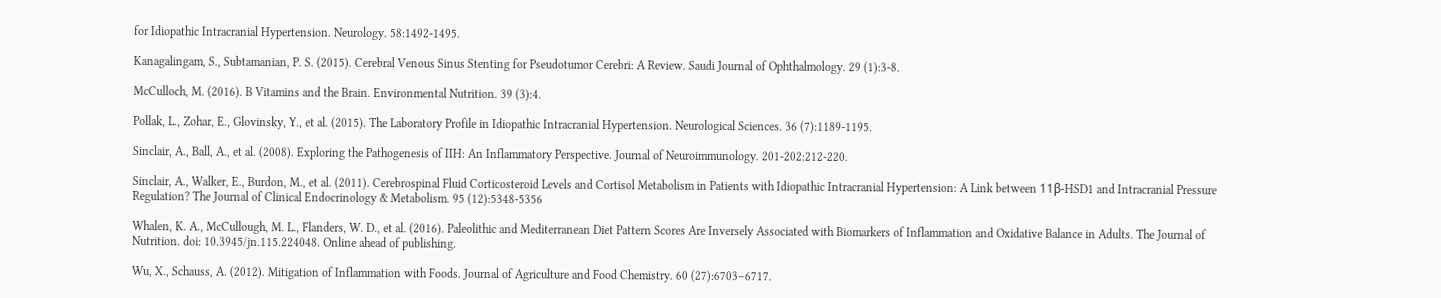for Idiopathic Intracranial Hypertension. Neurology. 58:1492-1495.

Kanagalingam, S., Subtamanian, P. S. (2015). Cerebral Venous Sinus Stenting for Pseudotumor Cerebri: A Review. Saudi Journal of Ophthalmology. 29 (1):3-8.

McCulloch, M. (2016). B Vitamins and the Brain. Environmental Nutrition. 39 (3):4.

Pollak, L., Zohar, E., Glovinsky, Y., et al. (2015). The Laboratory Profile in Idiopathic Intracranial Hypertension. Neurological Sciences. 36 (7):1189-1195.

Sinclair, A., Ball, A., et al. (2008). Exploring the Pathogenesis of IIH: An Inflammatory Perspective. Journal of Neuroimmunology. 201-202:212-220.

Sinclair, A., Walker, E., Burdon, M., et al. (2011). Cerebrospinal Fluid Corticosteroid Levels and Cortisol Metabolism in Patients with Idiopathic Intracranial Hypertension: A Link between 11β-HSD1 and Intracranial Pressure Regulation? The Journal of Clinical Endocrinology & Metabolism. 95 (12):5348-5356

Whalen, K. A., McCullough, M. L., Flanders, W. D., et al. (2016). Paleolithic and Mediterranean Diet Pattern Scores Are Inversely Associated with Biomarkers of Inflammation and Oxidative Balance in Adults. The Journal of Nutrition. doi: 10.3945/jn.115.224048. Online ahead of publishing.

Wu, X., Schauss, A. (2012). Mitigation of Inflammation with Foods. Journal of Agriculture and Food Chemistry. 60 (27):6703–6717.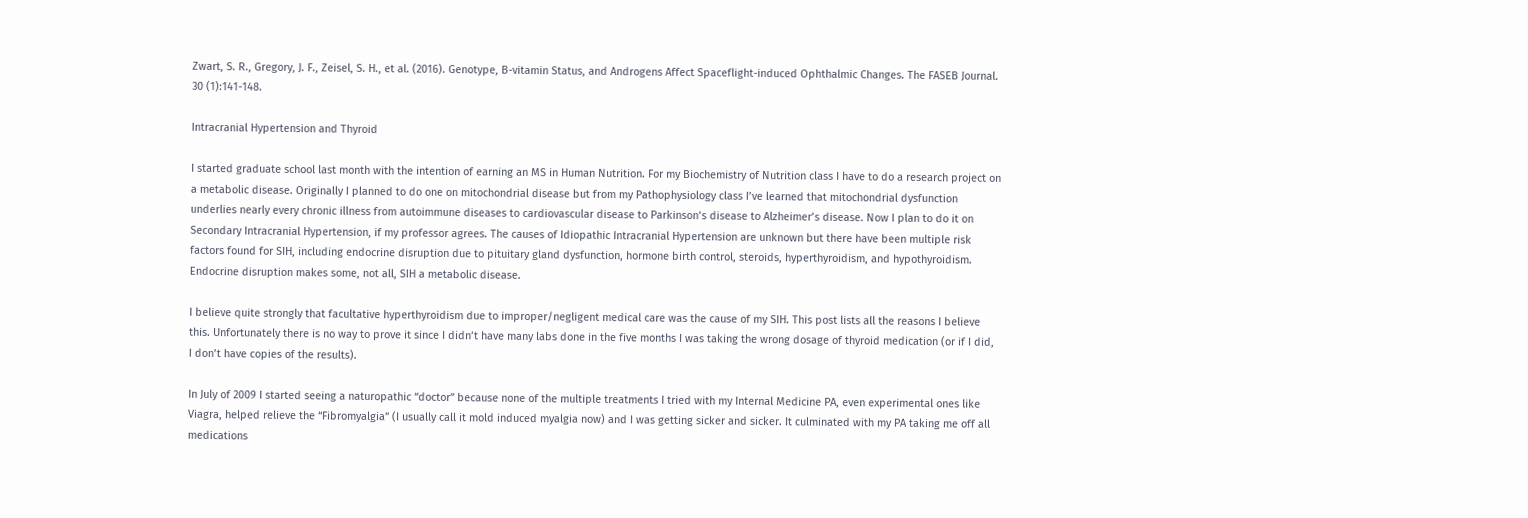Zwart, S. R., Gregory, J. F., Zeisel, S. H., et al. (2016). Genotype, B-vitamin Status, and Androgens Affect Spaceflight-induced Ophthalmic Changes. The FASEB Journal. 30 (1):141-148.

Intracranial Hypertension and Thyroid

I started graduate school last month with the intention of earning an MS in Human Nutrition. For my Biochemistry of Nutrition class I have to do a research project on a metabolic disease. Originally I planned to do one on mitochondrial disease but from my Pathophysiology class I’ve learned that mitochondrial dysfunction underlies nearly every chronic illness from autoimmune diseases to cardiovascular disease to Parkinson’s disease to Alzheimer’s disease. Now I plan to do it on Secondary Intracranial Hypertension, if my professor agrees. The causes of Idiopathic Intracranial Hypertension are unknown but there have been multiple risk factors found for SIH, including endocrine disruption due to pituitary gland dysfunction, hormone birth control, steroids, hyperthyroidism, and hypothyroidism. Endocrine disruption makes some, not all, SIH a metabolic disease.

I believe quite strongly that facultative hyperthyroidism due to improper/negligent medical care was the cause of my SIH. This post lists all the reasons I believe this. Unfortunately there is no way to prove it since I didn’t have many labs done in the five months I was taking the wrong dosage of thyroid medication (or if I did, I don’t have copies of the results).

In July of 2009 I started seeing a naturopathic “doctor” because none of the multiple treatments I tried with my Internal Medicine PA, even experimental ones like Viagra, helped relieve the “Fibromyalgia” (I usually call it mold induced myalgia now) and I was getting sicker and sicker. It culminated with my PA taking me off all medications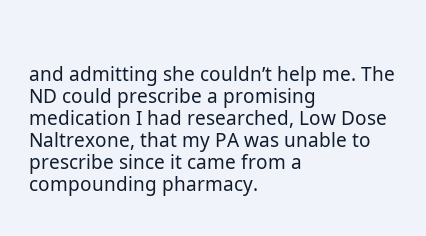and admitting she couldn’t help me. The ND could prescribe a promising medication I had researched, Low Dose Naltrexone, that my PA was unable to prescribe since it came from a compounding pharmacy.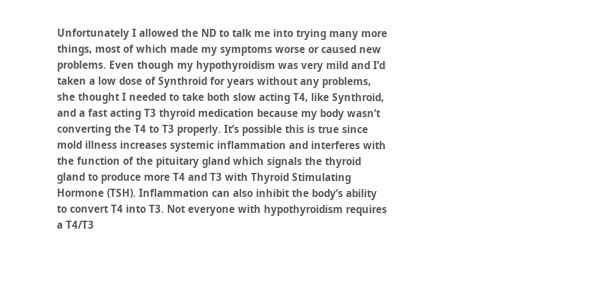Unfortunately I allowed the ND to talk me into trying many more things, most of which made my symptoms worse or caused new problems. Even though my hypothyroidism was very mild and I’d taken a low dose of Synthroid for years without any problems, she thought I needed to take both slow acting T4, like Synthroid, and a fast acting T3 thyroid medication because my body wasn’t converting the T4 to T3 properly. It’s possible this is true since mold illness increases systemic inflammation and interferes with the function of the pituitary gland which signals the thyroid gland to produce more T4 and T3 with Thyroid Stimulating Hormone (TSH). Inflammation can also inhibit the body’s ability to convert T4 into T3. Not everyone with hypothyroidism requires a T4/T3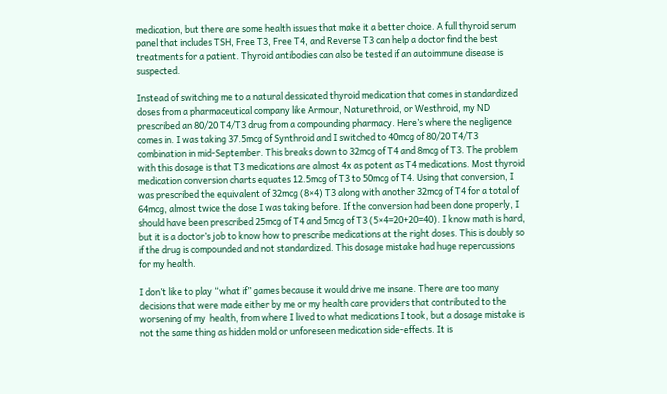medication, but there are some health issues that make it a better choice. A full thyroid serum panel that includes TSH, Free T3, Free T4, and Reverse T3 can help a doctor find the best treatments for a patient. Thyroid antibodies can also be tested if an autoimmune disease is suspected.

Instead of switching me to a natural dessicated thyroid medication that comes in standardized doses from a pharmaceutical company like Armour, Naturethroid, or Westhroid, my ND prescribed an 80/20 T4/T3 drug from a compounding pharmacy. Here’s where the negligence comes in. I was taking 37.5mcg of Synthroid and I switched to 40mcg of 80/20 T4/T3 combination in mid-September. This breaks down to 32mcg of T4 and 8mcg of T3. The problem with this dosage is that T3 medications are almost 4x as potent as T4 medications. Most thyroid medication conversion charts equates 12.5mcg of T3 to 50mcg of T4. Using that conversion, I was prescribed the equivalent of 32mcg (8×4) T3 along with another 32mcg of T4 for a total of 64mcg, almost twice the dose I was taking before. If the conversion had been done properly, I should have been prescribed 25mcg of T4 and 5mcg of T3 (5×4=20+20=40). I know math is hard, but it is a doctor’s job to know how to prescribe medications at the right doses. This is doubly so if the drug is compounded and not standardized. This dosage mistake had huge repercussions for my health.

I don’t like to play “what if” games because it would drive me insane. There are too many decisions that were made either by me or my health care providers that contributed to the worsening of my  health, from where I lived to what medications I took, but a dosage mistake is not the same thing as hidden mold or unforeseen medication side-effects. It is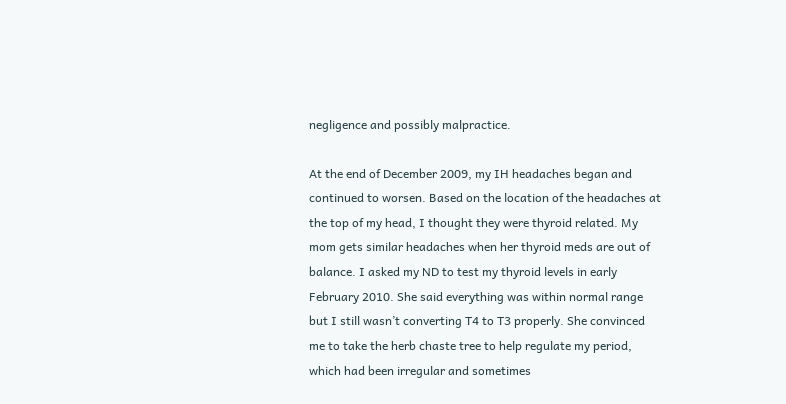negligence and possibly malpractice.

At the end of December 2009, my IH headaches began and continued to worsen. Based on the location of the headaches at the top of my head, I thought they were thyroid related. My mom gets similar headaches when her thyroid meds are out of balance. I asked my ND to test my thyroid levels in early February 2010. She said everything was within normal range but I still wasn’t converting T4 to T3 properly. She convinced me to take the herb chaste tree to help regulate my period, which had been irregular and sometimes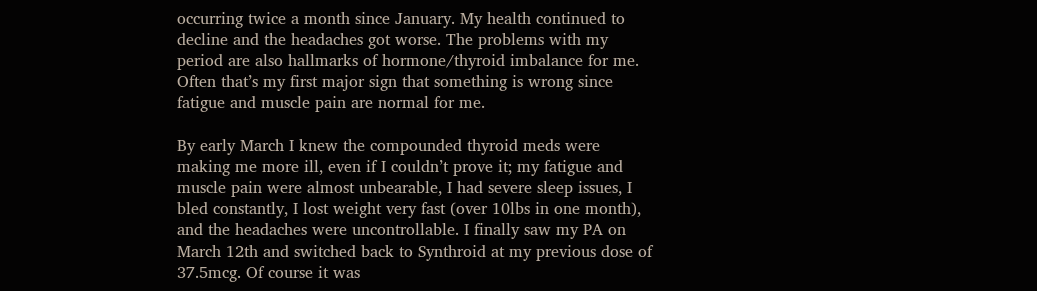occurring twice a month since January. My health continued to decline and the headaches got worse. The problems with my period are also hallmarks of hormone/thyroid imbalance for me. Often that’s my first major sign that something is wrong since fatigue and muscle pain are normal for me.

By early March I knew the compounded thyroid meds were making me more ill, even if I couldn’t prove it; my fatigue and muscle pain were almost unbearable, I had severe sleep issues, I bled constantly, I lost weight very fast (over 10lbs in one month), and the headaches were uncontrollable. I finally saw my PA on March 12th and switched back to Synthroid at my previous dose of 37.5mcg. Of course it was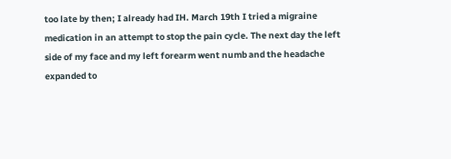too late by then; I already had IH. March 19th I tried a migraine medication in an attempt to stop the pain cycle. The next day the left side of my face and my left forearm went numb and the headache expanded to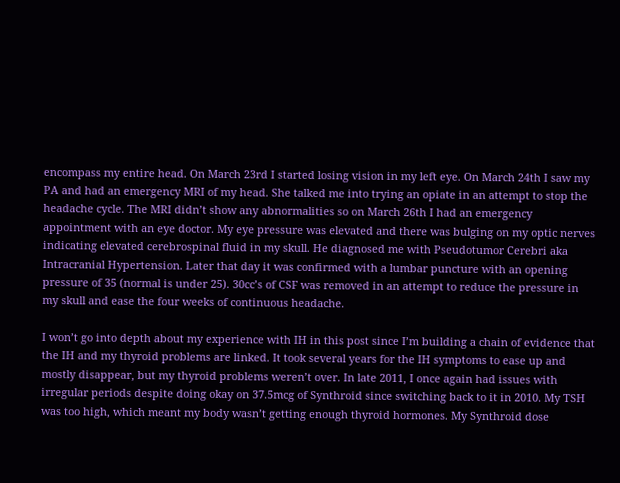encompass my entire head. On March 23rd I started losing vision in my left eye. On March 24th I saw my PA and had an emergency MRI of my head. She talked me into trying an opiate in an attempt to stop the headache cycle. The MRI didn’t show any abnormalities so on March 26th I had an emergency appointment with an eye doctor. My eye pressure was elevated and there was bulging on my optic nerves indicating elevated cerebrospinal fluid in my skull. He diagnosed me with Pseudotumor Cerebri aka Intracranial Hypertension. Later that day it was confirmed with a lumbar puncture with an opening pressure of 35 (normal is under 25). 30cc’s of CSF was removed in an attempt to reduce the pressure in my skull and ease the four weeks of continuous headache.

I won’t go into depth about my experience with IH in this post since I’m building a chain of evidence that the IH and my thyroid problems are linked. It took several years for the IH symptoms to ease up and mostly disappear, but my thyroid problems weren’t over. In late 2011, I once again had issues with irregular periods despite doing okay on 37.5mcg of Synthroid since switching back to it in 2010. My TSH was too high, which meant my body wasn’t getting enough thyroid hormones. My Synthroid dose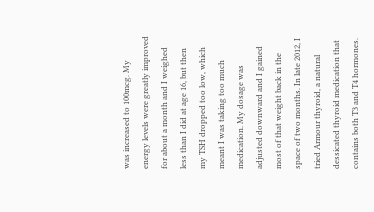was increased to 100mcg. My energy levels were greatly improved for about a month and I weighed less than I did at age 16, but then my TSH dropped too low, which meant I was taking too much medication. My dosage was adjusted downward and I gained most of that weight back in the space of two months. In late 2012, I tried Armour thyroid, a natural dessicated thyroid medication that contains both T3 and T4 hormones.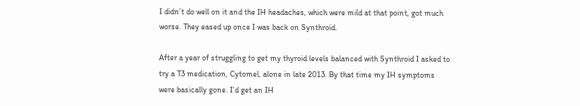I didn’t do well on it and the IH headaches, which were mild at that point, got much worse. They eased up once I was back on Synthroid.

After a year of struggling to get my thyroid levels balanced with Synthroid I asked to try a T3 medication, Cytomel, alone in late 2013. By that time my IH symptoms were basically gone. I’d get an IH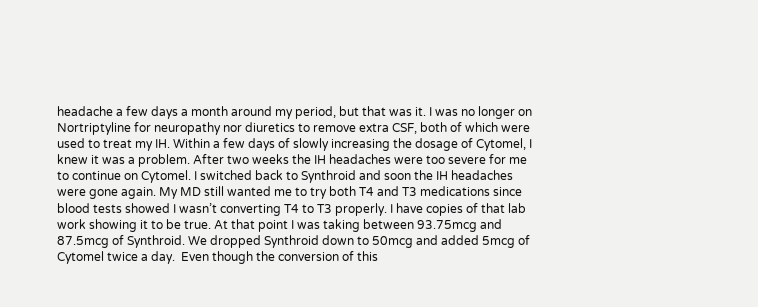headache a few days a month around my period, but that was it. I was no longer on Nortriptyline for neuropathy nor diuretics to remove extra CSF, both of which were used to treat my IH. Within a few days of slowly increasing the dosage of Cytomel, I knew it was a problem. After two weeks the IH headaches were too severe for me to continue on Cytomel. I switched back to Synthroid and soon the IH headaches were gone again. My MD still wanted me to try both T4 and T3 medications since blood tests showed I wasn’t converting T4 to T3 properly. I have copies of that lab work showing it to be true. At that point I was taking between 93.75mcg and 87.5mcg of Synthroid. We dropped Synthroid down to 50mcg and added 5mcg of Cytomel twice a day.  Even though the conversion of this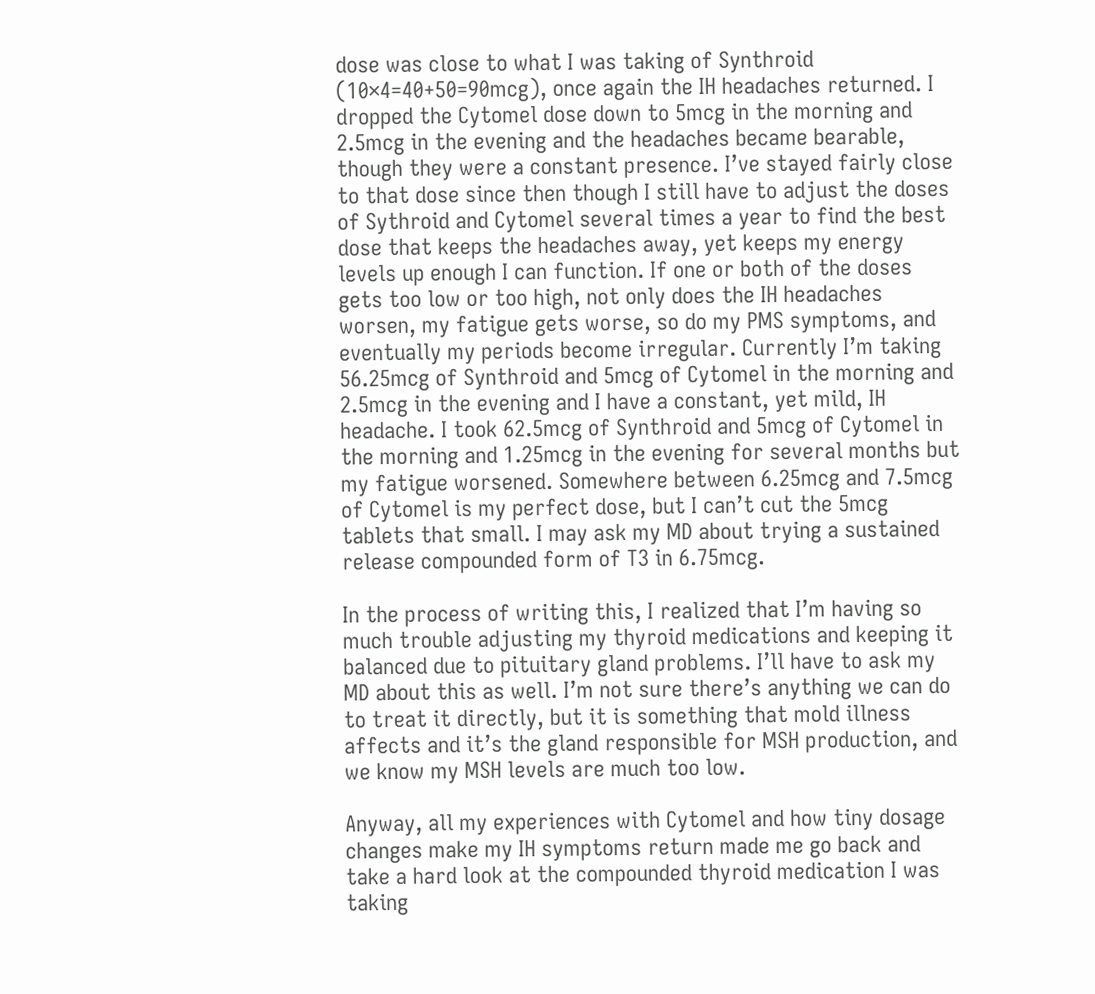dose was close to what I was taking of Synthroid (10×4=40+50=90mcg), once again the IH headaches returned. I dropped the Cytomel dose down to 5mcg in the morning and 2.5mcg in the evening and the headaches became bearable, though they were a constant presence. I’ve stayed fairly close to that dose since then though I still have to adjust the doses of Sythroid and Cytomel several times a year to find the best dose that keeps the headaches away, yet keeps my energy levels up enough I can function. If one or both of the doses gets too low or too high, not only does the IH headaches worsen, my fatigue gets worse, so do my PMS symptoms, and eventually my periods become irregular. Currently I’m taking 56.25mcg of Synthroid and 5mcg of Cytomel in the morning and 2.5mcg in the evening and I have a constant, yet mild, IH headache. I took 62.5mcg of Synthroid and 5mcg of Cytomel in the morning and 1.25mcg in the evening for several months but my fatigue worsened. Somewhere between 6.25mcg and 7.5mcg of Cytomel is my perfect dose, but I can’t cut the 5mcg tablets that small. I may ask my MD about trying a sustained release compounded form of T3 in 6.75mcg.

In the process of writing this, I realized that I’m having so much trouble adjusting my thyroid medications and keeping it balanced due to pituitary gland problems. I’ll have to ask my MD about this as well. I’m not sure there’s anything we can do to treat it directly, but it is something that mold illness affects and it’s the gland responsible for MSH production, and we know my MSH levels are much too low.

Anyway, all my experiences with Cytomel and how tiny dosage changes make my IH symptoms return made me go back and take a hard look at the compounded thyroid medication I was taking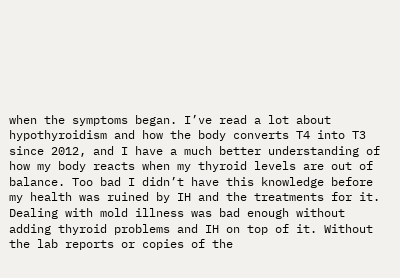when the symptoms began. I’ve read a lot about hypothyroidism and how the body converts T4 into T3 since 2012, and I have a much better understanding of how my body reacts when my thyroid levels are out of balance. Too bad I didn’t have this knowledge before my health was ruined by IH and the treatments for it. Dealing with mold illness was bad enough without adding thyroid problems and IH on top of it. Without the lab reports or copies of the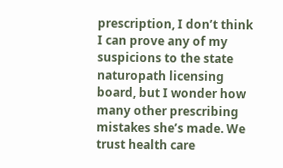prescription, I don’t think I can prove any of my suspicions to the state naturopath licensing board, but I wonder how many other prescribing mistakes she’s made. We trust health care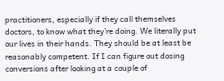practitioners, especially if they call themselves doctors, to know what they’re doing. We literally put our lives in their hands. They should be at least be reasonably competent. If I can figure out dosing conversions after looking at a couple of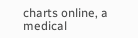charts online, a medical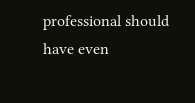professional should have even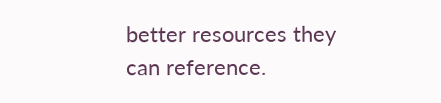better resources they can reference.